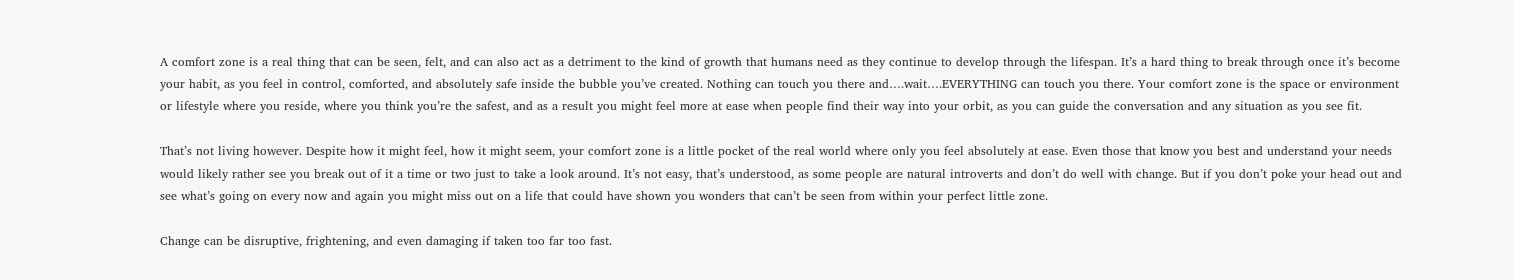A comfort zone is a real thing that can be seen, felt, and can also act as a detriment to the kind of growth that humans need as they continue to develop through the lifespan. It’s a hard thing to break through once it’s become your habit, as you feel in control, comforted, and absolutely safe inside the bubble you’ve created. Nothing can touch you there and….wait….EVERYTHING can touch you there. Your comfort zone is the space or environment or lifestyle where you reside, where you think you’re the safest, and as a result you might feel more at ease when people find their way into your orbit, as you can guide the conversation and any situation as you see fit.

That’s not living however. Despite how it might feel, how it might seem, your comfort zone is a little pocket of the real world where only you feel absolutely at ease. Even those that know you best and understand your needs would likely rather see you break out of it a time or two just to take a look around. It’s not easy, that’s understood, as some people are natural introverts and don’t do well with change. But if you don’t poke your head out and see what’s going on every now and again you might miss out on a life that could have shown you wonders that can’t be seen from within your perfect little zone.

Change can be disruptive, frightening, and even damaging if taken too far too fast.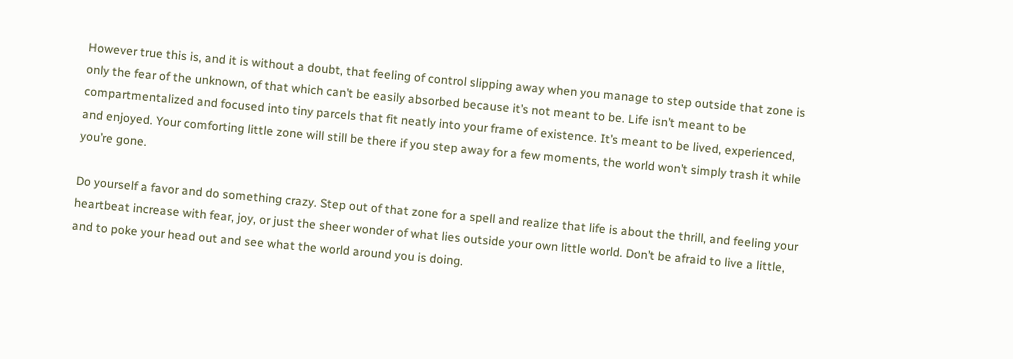However true this is, and it is without a doubt, that feeling of control slipping away when you manage to step outside that zone is only the fear of the unknown, of that which can’t be easily absorbed because it’s not meant to be. Life isn’t meant to be compartmentalized and focused into tiny parcels that fit neatly into your frame of existence. It’s meant to be lived, experienced, and enjoyed. Your comforting little zone will still be there if you step away for a few moments, the world won’t simply trash it while you’re gone.

Do yourself a favor and do something crazy. Step out of that zone for a spell and realize that life is about the thrill, and feeling your heartbeat increase with fear, joy, or just the sheer wonder of what lies outside your own little world. Don’t be afraid to live a little, and to poke your head out and see what the world around you is doing.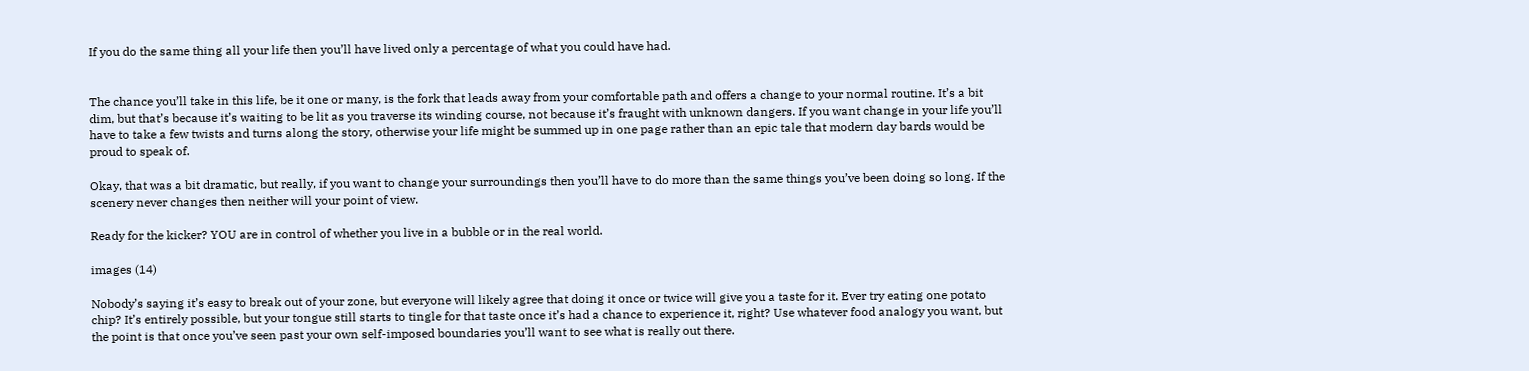If you do the same thing all your life then you’ll have lived only a percentage of what you could have had.


The chance you’ll take in this life, be it one or many, is the fork that leads away from your comfortable path and offers a change to your normal routine. It’s a bit dim, but that’s because it’s waiting to be lit as you traverse its winding course, not because it’s fraught with unknown dangers. If you want change in your life you’ll have to take a few twists and turns along the story, otherwise your life might be summed up in one page rather than an epic tale that modern day bards would be proud to speak of.

Okay, that was a bit dramatic, but really, if you want to change your surroundings then you’ll have to do more than the same things you’ve been doing so long. If the scenery never changes then neither will your point of view.

Ready for the kicker? YOU are in control of whether you live in a bubble or in the real world.

images (14)

Nobody’s saying it’s easy to break out of your zone, but everyone will likely agree that doing it once or twice will give you a taste for it. Ever try eating one potato chip? It’s entirely possible, but your tongue still starts to tingle for that taste once it’s had a chance to experience it, right? Use whatever food analogy you want, but the point is that once you’ve seen past your own self-imposed boundaries you’ll want to see what is really out there.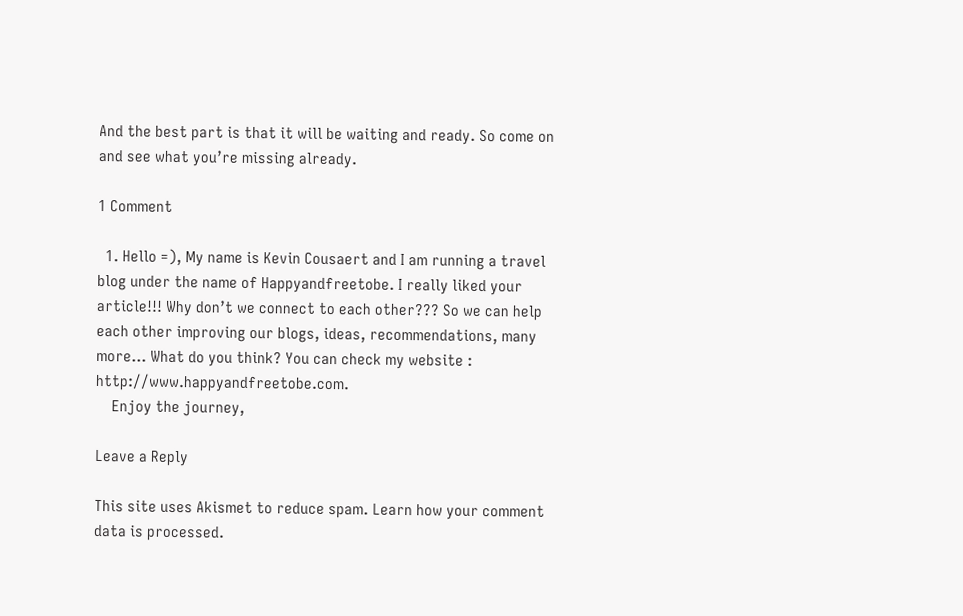And the best part is that it will be waiting and ready. So come on and see what you’re missing already.

1 Comment

  1. Hello =), My name is Kevin Cousaert and I am running a travel blog under the name of Happyandfreetobe. I really liked your article!!! Why don’t we connect to each other??? So we can help each other improving our blogs, ideas, recommendations, many more… What do you think? You can check my website : http://www.happyandfreetobe.com.
    Enjoy the journey,

Leave a Reply

This site uses Akismet to reduce spam. Learn how your comment data is processed.